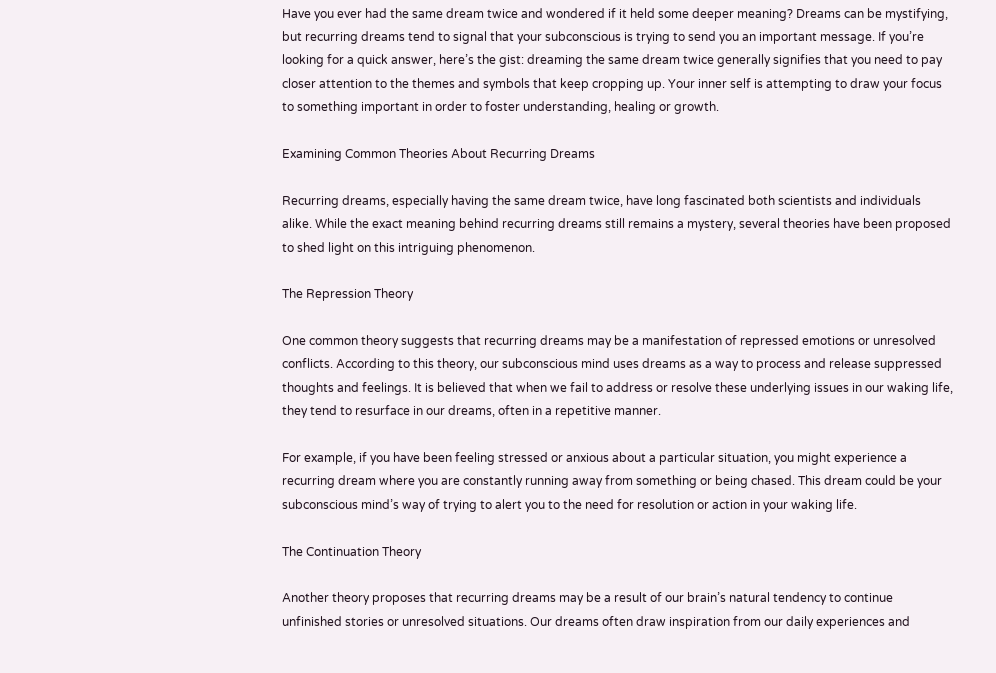Have you ever had the same dream twice and wondered if it held some deeper meaning? Dreams can be mystifying, but recurring dreams tend to signal that your subconscious is trying to send you an important message. If you’re looking for a quick answer, here’s the gist: dreaming the same dream twice generally signifies that you need to pay closer attention to the themes and symbols that keep cropping up. Your inner self is attempting to draw your focus to something important in order to foster understanding, healing or growth.

Examining Common Theories About Recurring Dreams

Recurring dreams, especially having the same dream twice, have long fascinated both scientists and individuals alike. While the exact meaning behind recurring dreams still remains a mystery, several theories have been proposed to shed light on this intriguing phenomenon.

The Repression Theory

One common theory suggests that recurring dreams may be a manifestation of repressed emotions or unresolved conflicts. According to this theory, our subconscious mind uses dreams as a way to process and release suppressed thoughts and feelings. It is believed that when we fail to address or resolve these underlying issues in our waking life, they tend to resurface in our dreams, often in a repetitive manner.

For example, if you have been feeling stressed or anxious about a particular situation, you might experience a recurring dream where you are constantly running away from something or being chased. This dream could be your subconscious mind’s way of trying to alert you to the need for resolution or action in your waking life.

The Continuation Theory

Another theory proposes that recurring dreams may be a result of our brain’s natural tendency to continue unfinished stories or unresolved situations. Our dreams often draw inspiration from our daily experiences and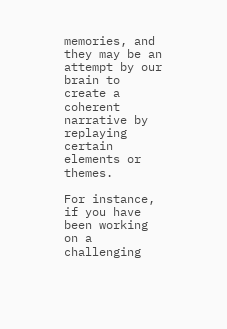memories, and they may be an attempt by our brain to create a coherent narrative by replaying certain elements or themes.

For instance, if you have been working on a challenging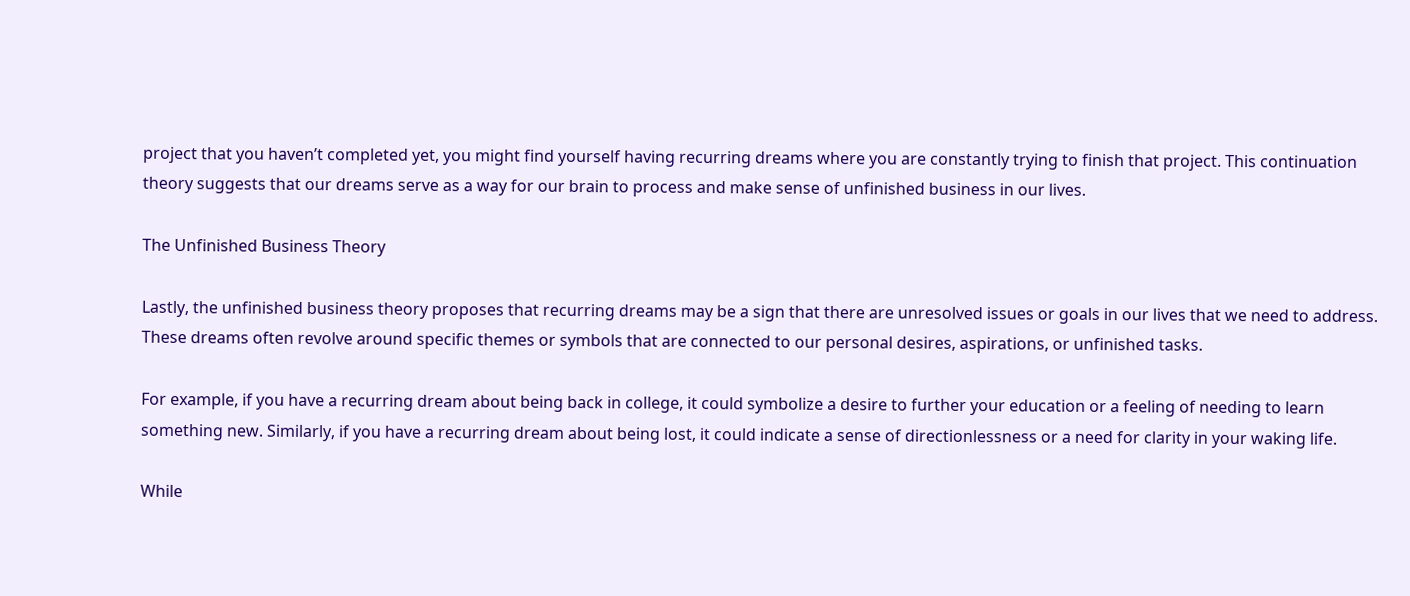project that you haven’t completed yet, you might find yourself having recurring dreams where you are constantly trying to finish that project. This continuation theory suggests that our dreams serve as a way for our brain to process and make sense of unfinished business in our lives.

The Unfinished Business Theory

Lastly, the unfinished business theory proposes that recurring dreams may be a sign that there are unresolved issues or goals in our lives that we need to address. These dreams often revolve around specific themes or symbols that are connected to our personal desires, aspirations, or unfinished tasks.

For example, if you have a recurring dream about being back in college, it could symbolize a desire to further your education or a feeling of needing to learn something new. Similarly, if you have a recurring dream about being lost, it could indicate a sense of directionlessness or a need for clarity in your waking life.

While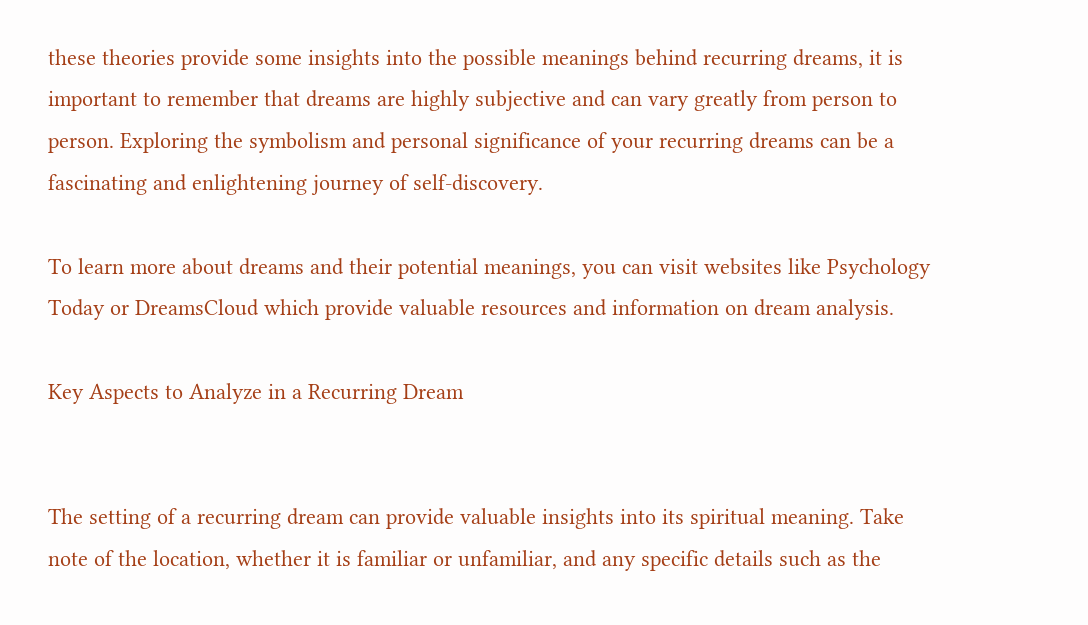these theories provide some insights into the possible meanings behind recurring dreams, it is important to remember that dreams are highly subjective and can vary greatly from person to person. Exploring the symbolism and personal significance of your recurring dreams can be a fascinating and enlightening journey of self-discovery.

To learn more about dreams and their potential meanings, you can visit websites like Psychology Today or DreamsCloud which provide valuable resources and information on dream analysis.

Key Aspects to Analyze in a Recurring Dream


The setting of a recurring dream can provide valuable insights into its spiritual meaning. Take note of the location, whether it is familiar or unfamiliar, and any specific details such as the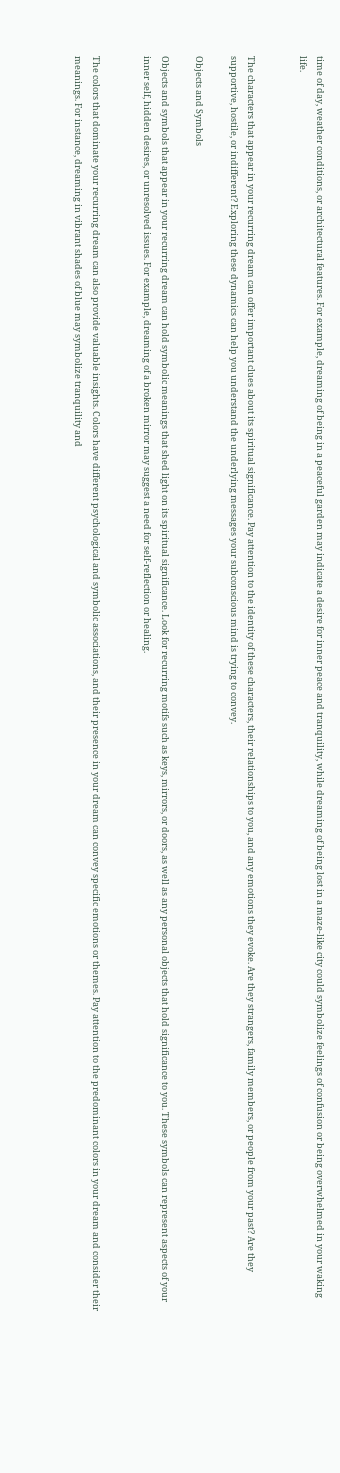time of day, weather conditions, or architectural features. For example, dreaming of being in a peaceful garden may indicate a desire for inner peace and tranquility, while dreaming of being lost in a maze-like city could symbolize feelings of confusion or being overwhelmed in your waking life.


The characters that appear in your recurring dream can offer important clues about its spiritual significance. Pay attention to the identity of these characters, their relationships to you, and any emotions they evoke. Are they strangers, family members, or people from your past? Are they supportive, hostile, or indifferent? Exploring these dynamics can help you understand the underlying messages your subconscious mind is trying to convey.

Objects and Symbols

Objects and symbols that appear in your recurring dream can hold symbolic meanings that shed light on its spiritual significance. Look for recurring motifs such as keys, mirrors, or doors, as well as any personal objects that hold significance to you. These symbols can represent aspects of your inner self, hidden desires, or unresolved issues. For example, dreaming of a broken mirror may suggest a need for self-reflection or healing.


The colors that dominate your recurring dream can also provide valuable insights. Colors have different psychological and symbolic associations, and their presence in your dream can convey specific emotions or themes. Pay attention to the predominant colors in your dream and consider their meanings. For instance, dreaming in vibrant shades of blue may symbolize tranquility and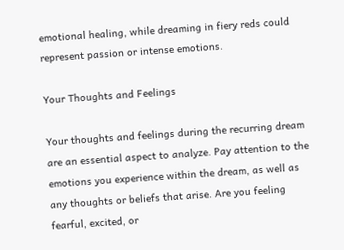emotional healing, while dreaming in fiery reds could represent passion or intense emotions.

Your Thoughts and Feelings

Your thoughts and feelings during the recurring dream are an essential aspect to analyze. Pay attention to the emotions you experience within the dream, as well as any thoughts or beliefs that arise. Are you feeling fearful, excited, or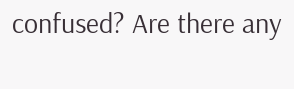confused? Are there any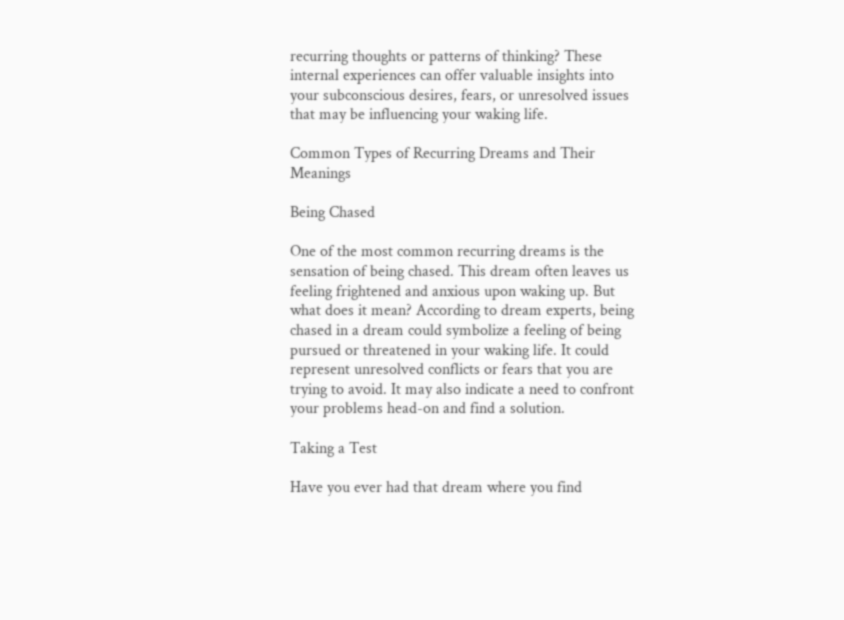recurring thoughts or patterns of thinking? These internal experiences can offer valuable insights into your subconscious desires, fears, or unresolved issues that may be influencing your waking life.

Common Types of Recurring Dreams and Their Meanings

Being Chased

One of the most common recurring dreams is the sensation of being chased. This dream often leaves us feeling frightened and anxious upon waking up. But what does it mean? According to dream experts, being chased in a dream could symbolize a feeling of being pursued or threatened in your waking life. It could represent unresolved conflicts or fears that you are trying to avoid. It may also indicate a need to confront your problems head-on and find a solution.

Taking a Test

Have you ever had that dream where you find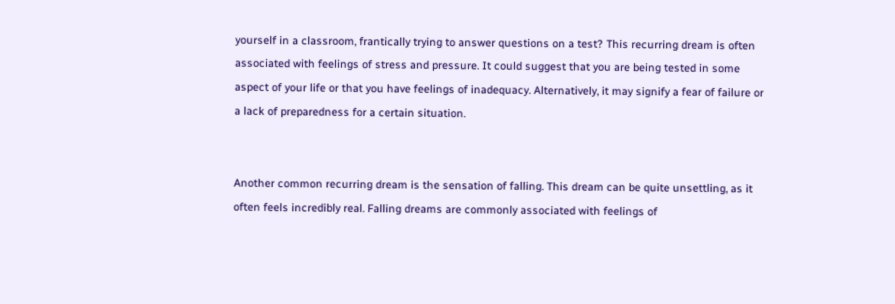yourself in a classroom, frantically trying to answer questions on a test? This recurring dream is often associated with feelings of stress and pressure. It could suggest that you are being tested in some aspect of your life or that you have feelings of inadequacy. Alternatively, it may signify a fear of failure or a lack of preparedness for a certain situation.


Another common recurring dream is the sensation of falling. This dream can be quite unsettling, as it often feels incredibly real. Falling dreams are commonly associated with feelings of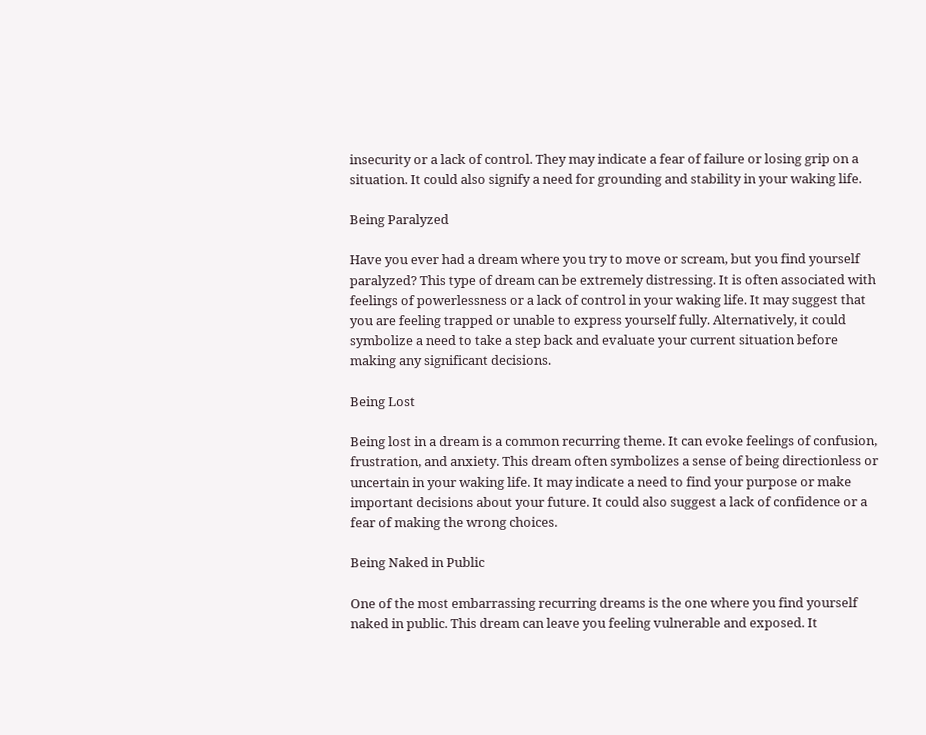insecurity or a lack of control. They may indicate a fear of failure or losing grip on a situation. It could also signify a need for grounding and stability in your waking life.

Being Paralyzed

Have you ever had a dream where you try to move or scream, but you find yourself paralyzed? This type of dream can be extremely distressing. It is often associated with feelings of powerlessness or a lack of control in your waking life. It may suggest that you are feeling trapped or unable to express yourself fully. Alternatively, it could symbolize a need to take a step back and evaluate your current situation before making any significant decisions.

Being Lost

Being lost in a dream is a common recurring theme. It can evoke feelings of confusion, frustration, and anxiety. This dream often symbolizes a sense of being directionless or uncertain in your waking life. It may indicate a need to find your purpose or make important decisions about your future. It could also suggest a lack of confidence or a fear of making the wrong choices.

Being Naked in Public

One of the most embarrassing recurring dreams is the one where you find yourself naked in public. This dream can leave you feeling vulnerable and exposed. It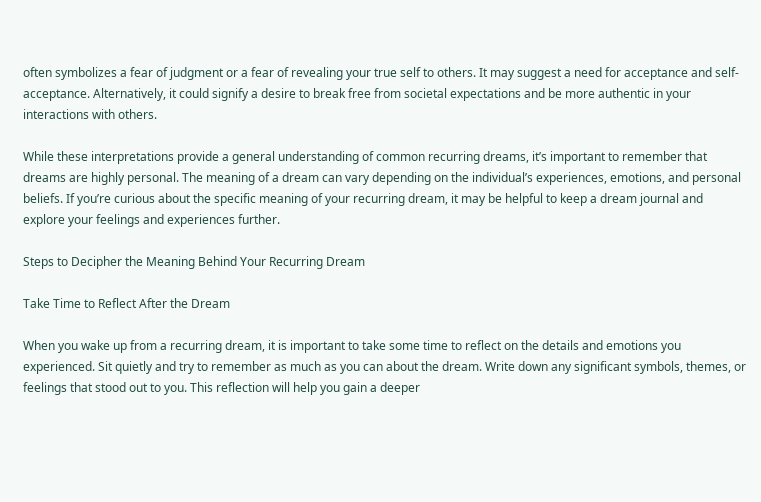often symbolizes a fear of judgment or a fear of revealing your true self to others. It may suggest a need for acceptance and self-acceptance. Alternatively, it could signify a desire to break free from societal expectations and be more authentic in your interactions with others.

While these interpretations provide a general understanding of common recurring dreams, it’s important to remember that dreams are highly personal. The meaning of a dream can vary depending on the individual’s experiences, emotions, and personal beliefs. If you’re curious about the specific meaning of your recurring dream, it may be helpful to keep a dream journal and explore your feelings and experiences further.

Steps to Decipher the Meaning Behind Your Recurring Dream

Take Time to Reflect After the Dream

When you wake up from a recurring dream, it is important to take some time to reflect on the details and emotions you experienced. Sit quietly and try to remember as much as you can about the dream. Write down any significant symbols, themes, or feelings that stood out to you. This reflection will help you gain a deeper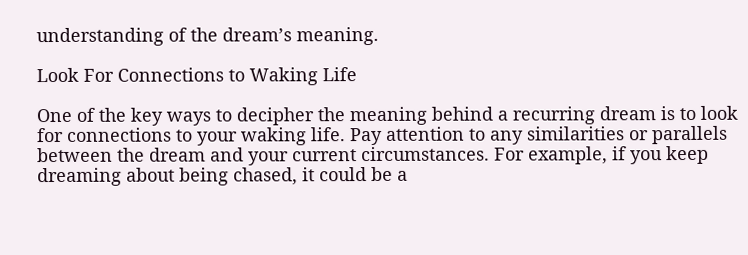understanding of the dream’s meaning.

Look For Connections to Waking Life

One of the key ways to decipher the meaning behind a recurring dream is to look for connections to your waking life. Pay attention to any similarities or parallels between the dream and your current circumstances. For example, if you keep dreaming about being chased, it could be a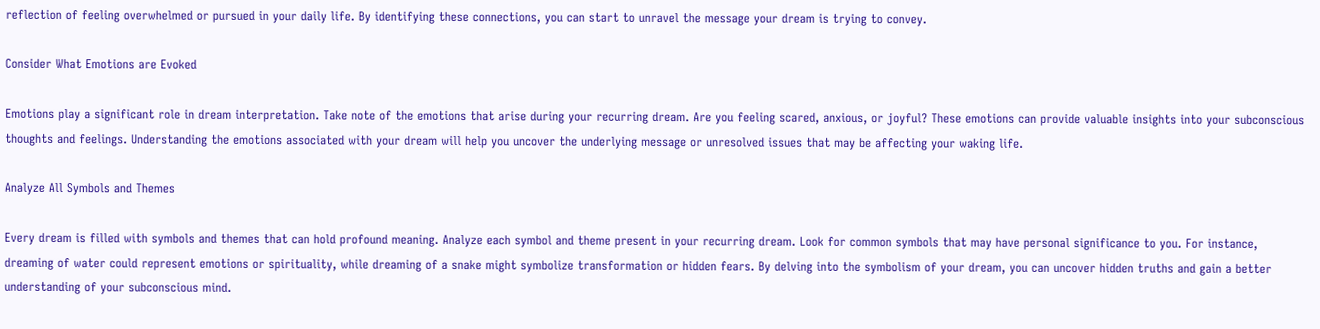reflection of feeling overwhelmed or pursued in your daily life. By identifying these connections, you can start to unravel the message your dream is trying to convey.

Consider What Emotions are Evoked

Emotions play a significant role in dream interpretation. Take note of the emotions that arise during your recurring dream. Are you feeling scared, anxious, or joyful? These emotions can provide valuable insights into your subconscious thoughts and feelings. Understanding the emotions associated with your dream will help you uncover the underlying message or unresolved issues that may be affecting your waking life.

Analyze All Symbols and Themes

Every dream is filled with symbols and themes that can hold profound meaning. Analyze each symbol and theme present in your recurring dream. Look for common symbols that may have personal significance to you. For instance, dreaming of water could represent emotions or spirituality, while dreaming of a snake might symbolize transformation or hidden fears. By delving into the symbolism of your dream, you can uncover hidden truths and gain a better understanding of your subconscious mind.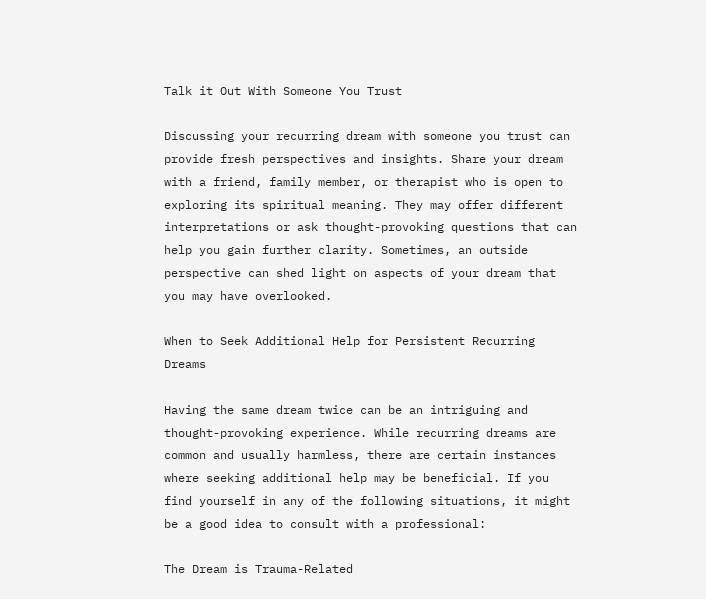Talk it Out With Someone You Trust

Discussing your recurring dream with someone you trust can provide fresh perspectives and insights. Share your dream with a friend, family member, or therapist who is open to exploring its spiritual meaning. They may offer different interpretations or ask thought-provoking questions that can help you gain further clarity. Sometimes, an outside perspective can shed light on aspects of your dream that you may have overlooked.

When to Seek Additional Help for Persistent Recurring Dreams

Having the same dream twice can be an intriguing and thought-provoking experience. While recurring dreams are common and usually harmless, there are certain instances where seeking additional help may be beneficial. If you find yourself in any of the following situations, it might be a good idea to consult with a professional:

The Dream is Trauma-Related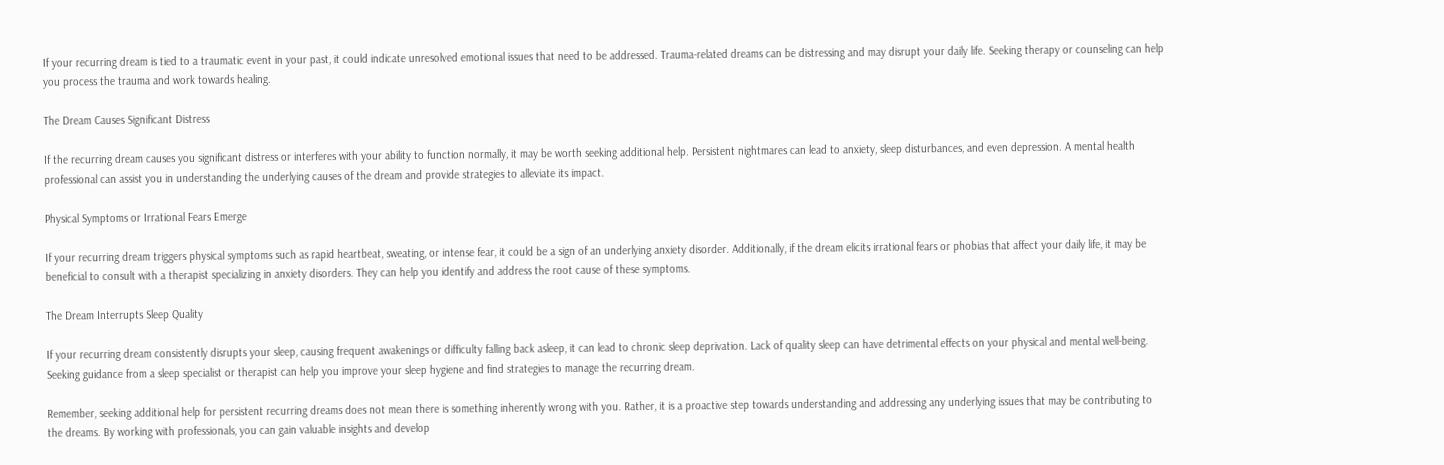If your recurring dream is tied to a traumatic event in your past, it could indicate unresolved emotional issues that need to be addressed. Trauma-related dreams can be distressing and may disrupt your daily life. Seeking therapy or counseling can help you process the trauma and work towards healing.

The Dream Causes Significant Distress

If the recurring dream causes you significant distress or interferes with your ability to function normally, it may be worth seeking additional help. Persistent nightmares can lead to anxiety, sleep disturbances, and even depression. A mental health professional can assist you in understanding the underlying causes of the dream and provide strategies to alleviate its impact.

Physical Symptoms or Irrational Fears Emerge

If your recurring dream triggers physical symptoms such as rapid heartbeat, sweating, or intense fear, it could be a sign of an underlying anxiety disorder. Additionally, if the dream elicits irrational fears or phobias that affect your daily life, it may be beneficial to consult with a therapist specializing in anxiety disorders. They can help you identify and address the root cause of these symptoms.

The Dream Interrupts Sleep Quality

If your recurring dream consistently disrupts your sleep, causing frequent awakenings or difficulty falling back asleep, it can lead to chronic sleep deprivation. Lack of quality sleep can have detrimental effects on your physical and mental well-being. Seeking guidance from a sleep specialist or therapist can help you improve your sleep hygiene and find strategies to manage the recurring dream.

Remember, seeking additional help for persistent recurring dreams does not mean there is something inherently wrong with you. Rather, it is a proactive step towards understanding and addressing any underlying issues that may be contributing to the dreams. By working with professionals, you can gain valuable insights and develop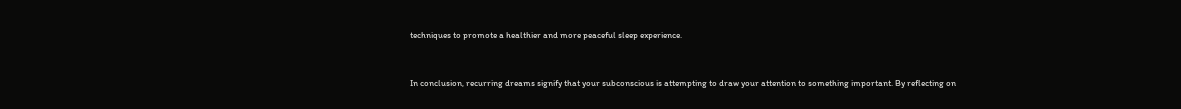techniques to promote a healthier and more peaceful sleep experience.


In conclusion, recurring dreams signify that your subconscious is attempting to draw your attention to something important. By reflecting on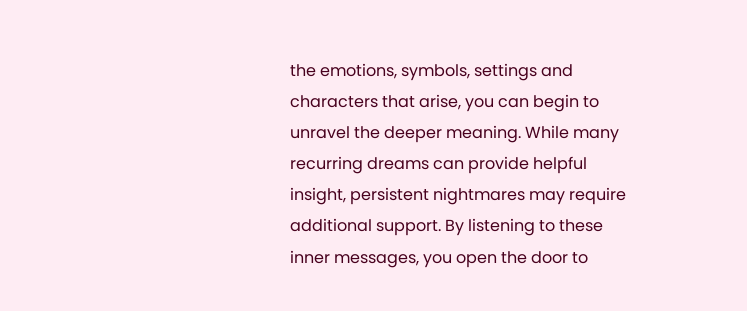the emotions, symbols, settings and characters that arise, you can begin to unravel the deeper meaning. While many recurring dreams can provide helpful insight, persistent nightmares may require additional support. By listening to these inner messages, you open the door to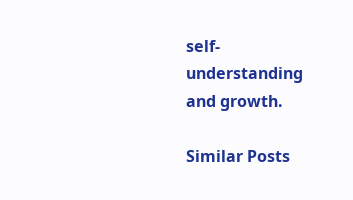self-understanding and growth.

Similar Posts